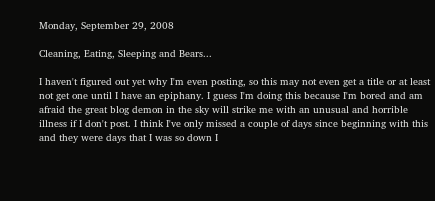Monday, September 29, 2008

Cleaning, Eating, Sleeping and Bears...

I haven't figured out yet why I'm even posting, so this may not even get a title or at least not get one until I have an epiphany. I guess I'm doing this because I'm bored and am afraid the great blog demon in the sky will strike me with an unusual and horrible illness if I don't post. I think I've only missed a couple of days since beginning with this and they were days that I was so down I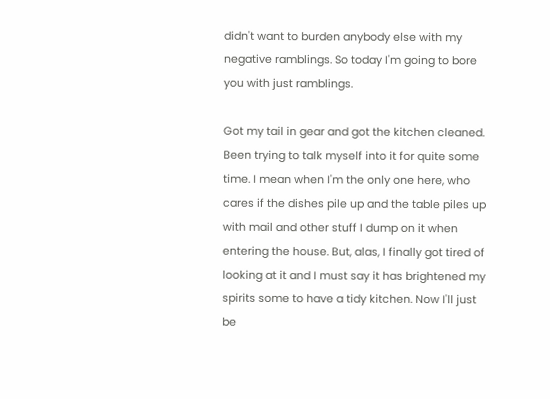didn't want to burden anybody else with my negative ramblings. So today I'm going to bore you with just ramblings.

Got my tail in gear and got the kitchen cleaned. Been trying to talk myself into it for quite some time. I mean when I'm the only one here, who cares if the dishes pile up and the table piles up with mail and other stuff I dump on it when entering the house. But, alas, I finally got tired of looking at it and I must say it has brightened my spirits some to have a tidy kitchen. Now I'll just be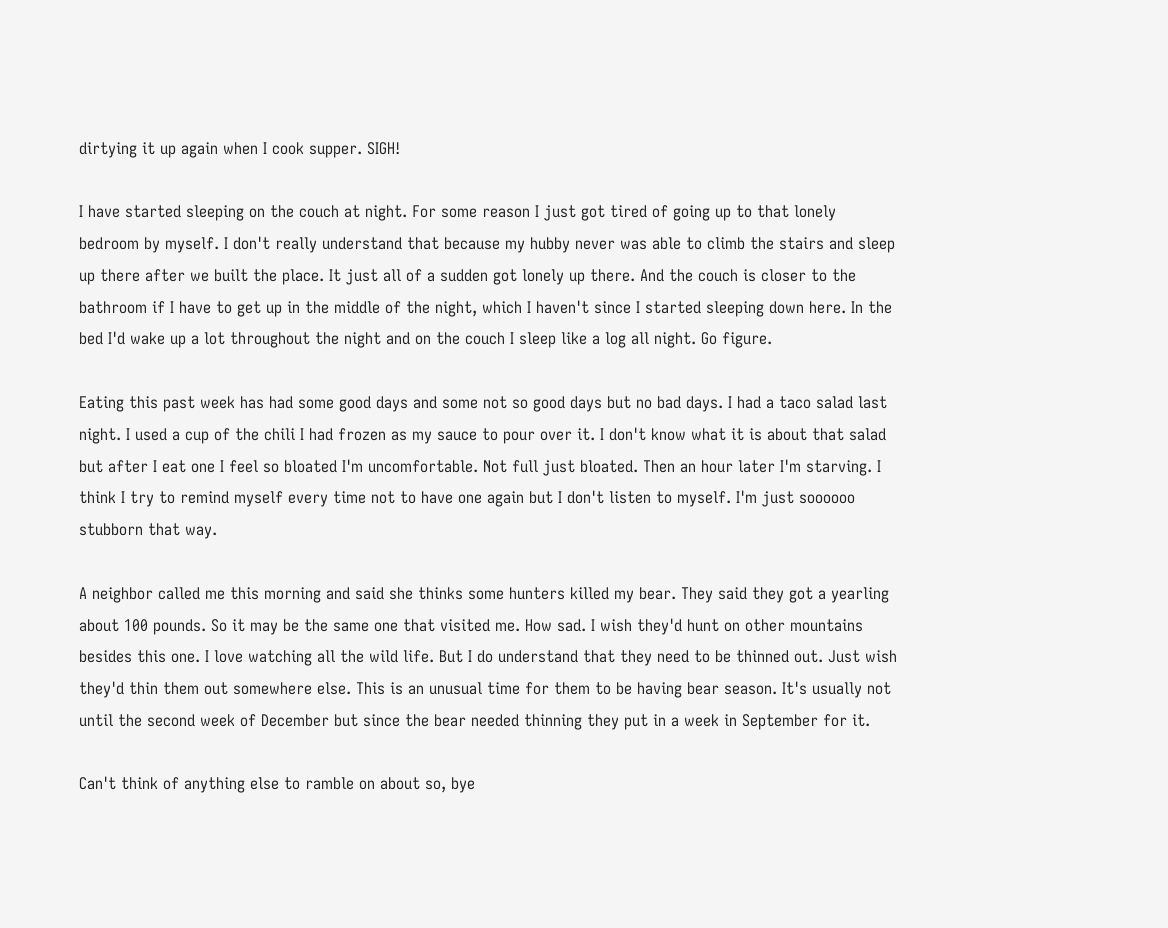dirtying it up again when I cook supper. SIGH!

I have started sleeping on the couch at night. For some reason I just got tired of going up to that lonely bedroom by myself. I don't really understand that because my hubby never was able to climb the stairs and sleep up there after we built the place. It just all of a sudden got lonely up there. And the couch is closer to the bathroom if I have to get up in the middle of the night, which I haven't since I started sleeping down here. In the bed I'd wake up a lot throughout the night and on the couch I sleep like a log all night. Go figure.

Eating this past week has had some good days and some not so good days but no bad days. I had a taco salad last night. I used a cup of the chili I had frozen as my sauce to pour over it. I don't know what it is about that salad but after I eat one I feel so bloated I'm uncomfortable. Not full just bloated. Then an hour later I'm starving. I think I try to remind myself every time not to have one again but I don't listen to myself. I'm just soooooo stubborn that way.

A neighbor called me this morning and said she thinks some hunters killed my bear. They said they got a yearling about 100 pounds. So it may be the same one that visited me. How sad. I wish they'd hunt on other mountains besides this one. I love watching all the wild life. But I do understand that they need to be thinned out. Just wish they'd thin them out somewhere else. This is an unusual time for them to be having bear season. It's usually not until the second week of December but since the bear needed thinning they put in a week in September for it.

Can't think of anything else to ramble on about so, bye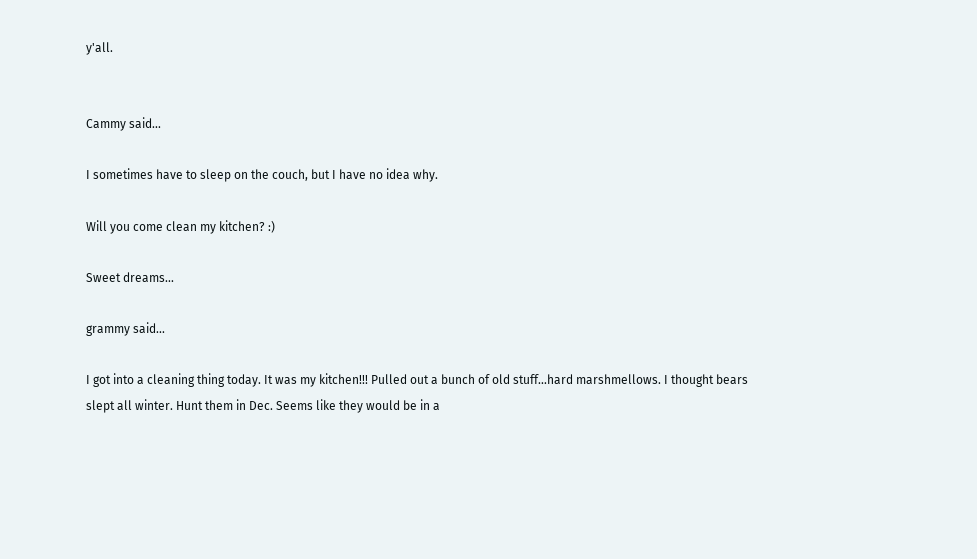y'all.


Cammy said...

I sometimes have to sleep on the couch, but I have no idea why.

Will you come clean my kitchen? :)

Sweet dreams...

grammy said...

I got into a cleaning thing today. It was my kitchen!!! Pulled out a bunch of old stuff...hard marshmellows. I thought bears slept all winter. Hunt them in Dec. Seems like they would be in a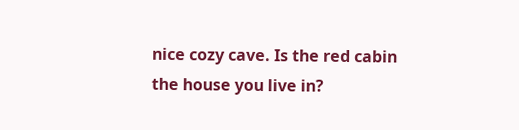nice cozy cave. Is the red cabin the house you live in?